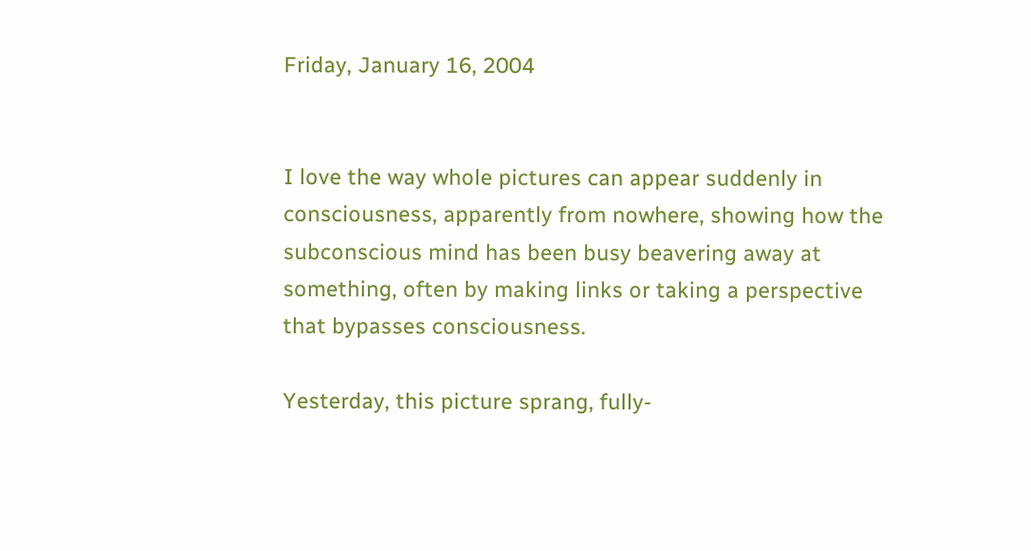Friday, January 16, 2004


I love the way whole pictures can appear suddenly in consciousness, apparently from nowhere, showing how the subconscious mind has been busy beavering away at something, often by making links or taking a perspective that bypasses consciousness.

Yesterday, this picture sprang, fully-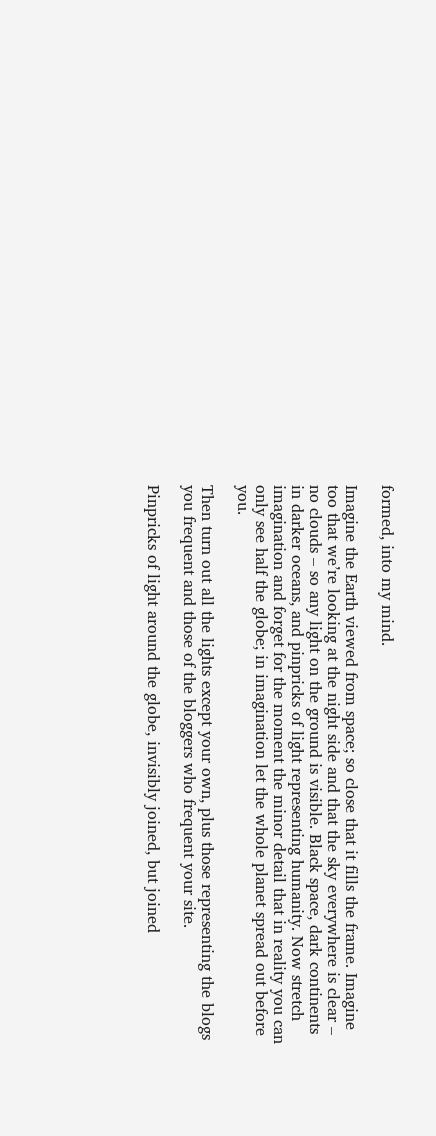formed, into my mind.

Imagine the Earth viewed from space; so close that it fills the frame. Imagine too that we’re looking at the night side and that the sky everywhere is clear – no clouds – so any light on the ground is visible. Black space, dark continents in darker oceans, and pinpricks of light representing humanity. Now stretch imagination and forget for the moment the minor detail that in reality you can only see half the globe; in imagination let the whole planet spread out before you.

Then turn out all the lights except your own, plus those representing the blogs you frequent and those of the bloggers who frequent your site.

Pinpricks of light around the globe, invisibly joined, but joined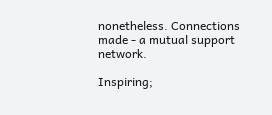nonetheless. Connections made - a mutual support network.

Inspiring;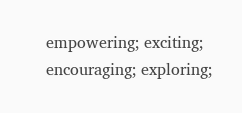empowering; exciting; encouraging; exploring;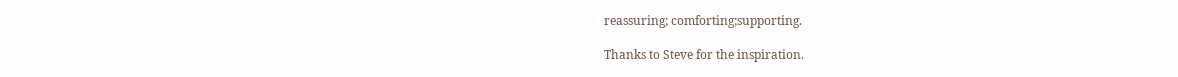reassuring; comforting;supporting.

Thanks to Steve for the inspiration.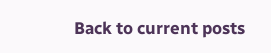Back to current posts